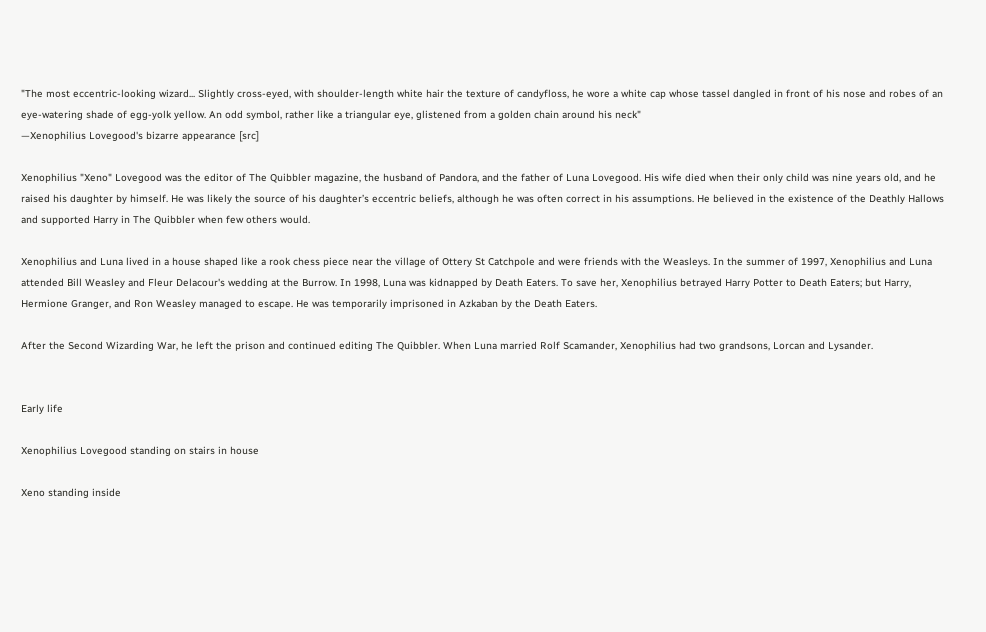"The most eccentric-looking wizard... Slightly cross-eyed, with shoulder-length white hair the texture of candyfloss, he wore a white cap whose tassel dangled in front of his nose and robes of an eye-watering shade of egg-yolk yellow. An odd symbol, rather like a triangular eye, glistened from a golden chain around his neck"
—Xenophilius Lovegood's bizarre appearance [src]

Xenophilius "Xeno" Lovegood was the editor of The Quibbler magazine, the husband of Pandora, and the father of Luna Lovegood. His wife died when their only child was nine years old, and he raised his daughter by himself. He was likely the source of his daughter’s eccentric beliefs, although he was often correct in his assumptions. He believed in the existence of the Deathly Hallows and supported Harry in The Quibbler when few others would.

Xenophilius and Luna lived in a house shaped like a rook chess piece near the village of Ottery St Catchpole and were friends with the Weasleys. In the summer of 1997, Xenophilius and Luna attended Bill Weasley and Fleur Delacour's wedding at the Burrow. In 1998, Luna was kidnapped by Death Eaters. To save her, Xenophilius betrayed Harry Potter to Death Eaters; but Harry, Hermione Granger, and Ron Weasley managed to escape. He was temporarily imprisoned in Azkaban by the Death Eaters.

After the Second Wizarding War, he left the prison and continued editing The Quibbler. When Luna married Rolf Scamander, Xenophilius had two grandsons, Lorcan and Lysander.


Early life

Xenophilius Lovegood standing on stairs in house

Xeno standing inside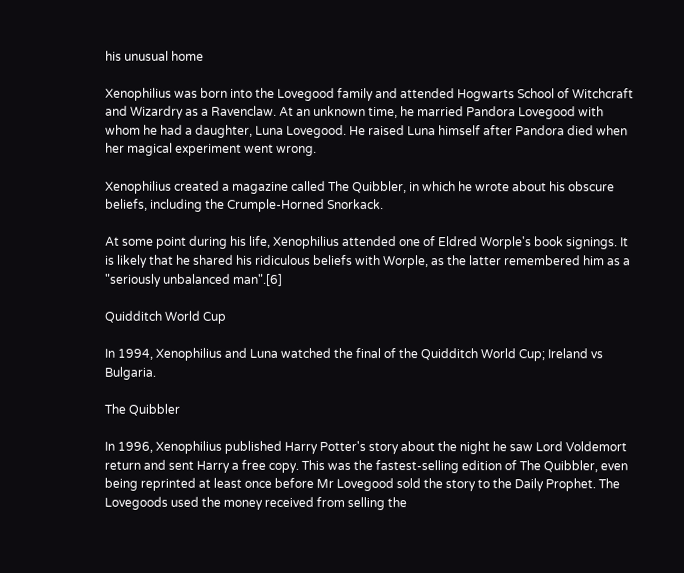his unusual home

Xenophilius was born into the Lovegood family and attended Hogwarts School of Witchcraft and Wizardry as a Ravenclaw. At an unknown time, he married Pandora Lovegood with whom he had a daughter, Luna Lovegood. He raised Luna himself after Pandora died when her magical experiment went wrong.

Xenophilius created a magazine called The Quibbler, in which he wrote about his obscure beliefs, including the Crumple-Horned Snorkack.

At some point during his life, Xenophilius attended one of Eldred Worple's book signings. It is likely that he shared his ridiculous beliefs with Worple, as the latter remembered him as a "seriously unbalanced man".[6]

Quidditch World Cup

In 1994, Xenophilius and Luna watched the final of the Quidditch World Cup; Ireland vs Bulgaria.

The Quibbler

In 1996, Xenophilius published Harry Potter's story about the night he saw Lord Voldemort return and sent Harry a free copy. This was the fastest-selling edition of The Quibbler, even being reprinted at least once before Mr Lovegood sold the story to the Daily Prophet. The Lovegoods used the money received from selling the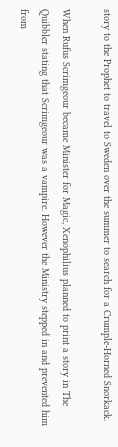story to the Prophet to travel to Sweden over the summer to search for a Crumple-Horned Snorkack.

When Rufus Scrimgeour became Minister for Magic, Xenophilius planned to print a story in The Quibbler stating that Scrimgeour was a vampire. However the Ministry stepped in and prevented him from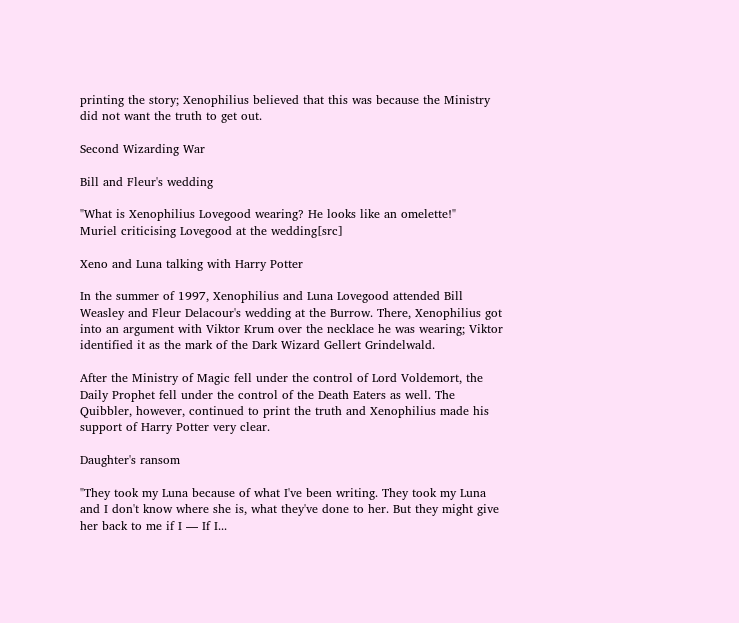printing the story; Xenophilius believed that this was because the Ministry did not want the truth to get out.

Second Wizarding War

Bill and Fleur's wedding

"What is Xenophilius Lovegood wearing? He looks like an omelette!"
Muriel criticising Lovegood at the wedding[src]

Xeno and Luna talking with Harry Potter

In the summer of 1997, Xenophilius and Luna Lovegood attended Bill Weasley and Fleur Delacour's wedding at the Burrow. There, Xenophilius got into an argument with Viktor Krum over the necklace he was wearing; Viktor identified it as the mark of the Dark Wizard Gellert Grindelwald.

After the Ministry of Magic fell under the control of Lord Voldemort, the Daily Prophet fell under the control of the Death Eaters as well. The Quibbler, however, continued to print the truth and Xenophilius made his support of Harry Potter very clear.

Daughter's ransom

"They took my Luna because of what I've been writing. They took my Luna and I don't know where she is, what they've done to her. But they might give her back to me if I — If I...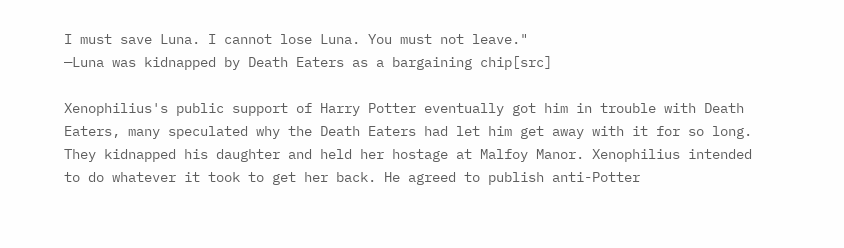I must save Luna. I cannot lose Luna. You must not leave."
—Luna was kidnapped by Death Eaters as a bargaining chip[src]

Xenophilius's public support of Harry Potter eventually got him in trouble with Death Eaters, many speculated why the Death Eaters had let him get away with it for so long. They kidnapped his daughter and held her hostage at Malfoy Manor. Xenophilius intended to do whatever it took to get her back. He agreed to publish anti-Potter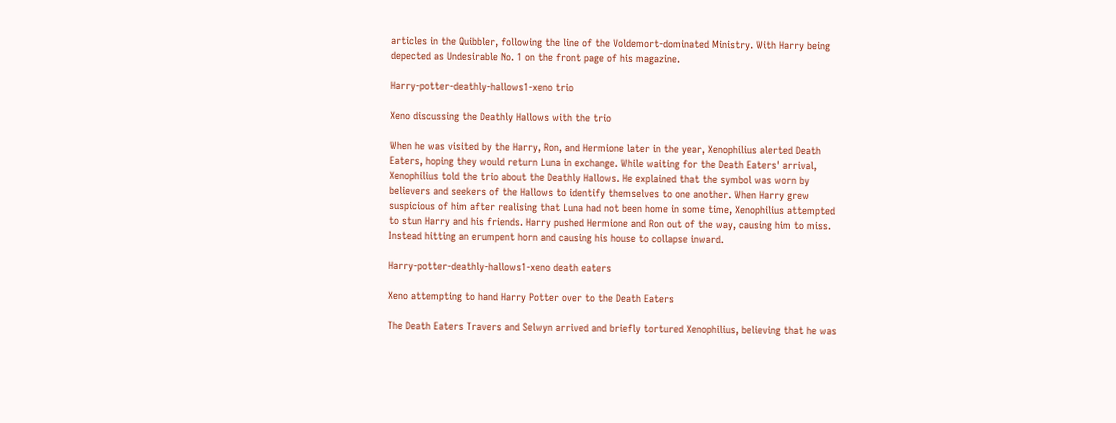articles in the Quibbler, following the line of the Voldemort-dominated Ministry. With Harry being depected as Undesirable No. 1 on the front page of his magazine.

Harry-potter-deathly-hallows1-xeno trio

Xeno discussing the Deathly Hallows with the trio

When he was visited by the Harry, Ron, and Hermione later in the year, Xenophilius alerted Death Eaters, hoping they would return Luna in exchange. While waiting for the Death Eaters' arrival, Xenophilius told the trio about the Deathly Hallows. He explained that the symbol was worn by believers and seekers of the Hallows to identify themselves to one another. When Harry grew suspicious of him after realising that Luna had not been home in some time, Xenophilius attempted to stun Harry and his friends. Harry pushed Hermione and Ron out of the way, causing him to miss. Instead hitting an erumpent horn and causing his house to collapse inward.

Harry-potter-deathly-hallows1-xeno death eaters

Xeno attempting to hand Harry Potter over to the Death Eaters

The Death Eaters Travers and Selwyn arrived and briefly tortured Xenophilius, believing that he was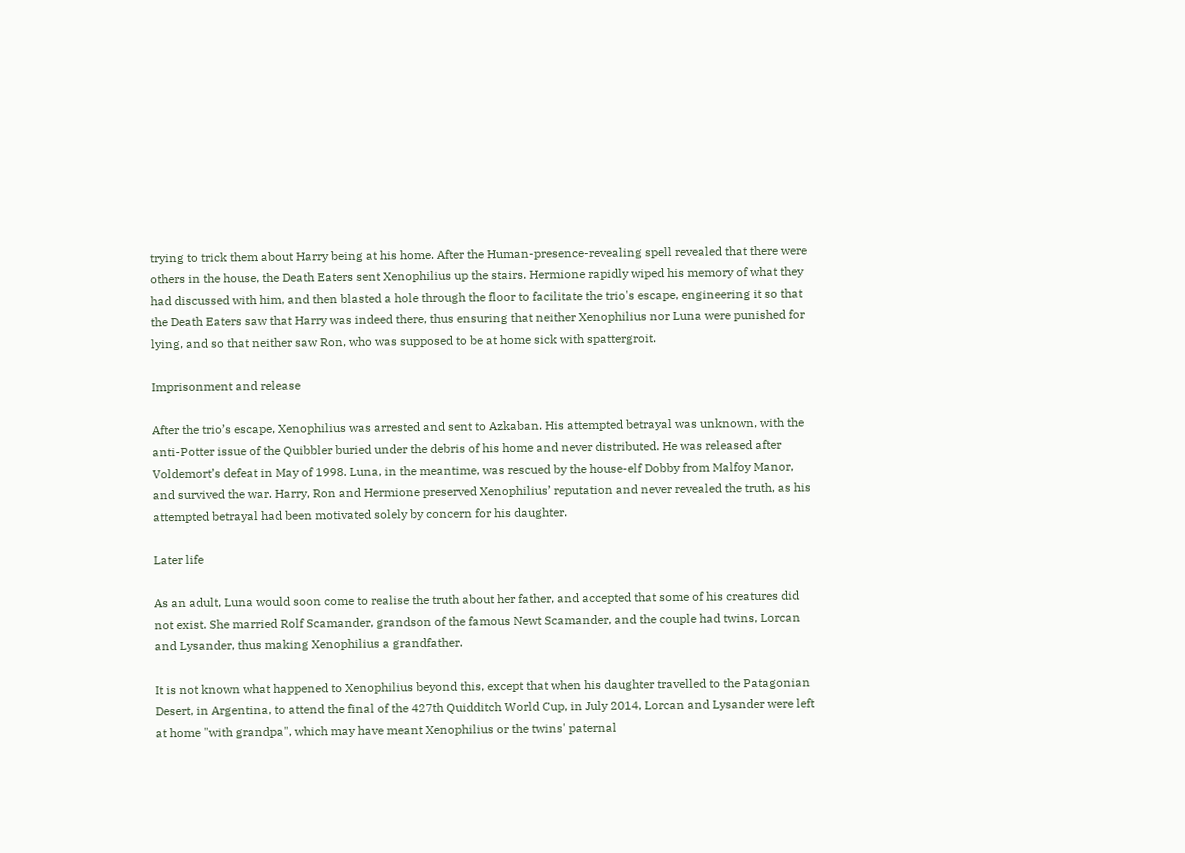trying to trick them about Harry being at his home. After the Human-presence-revealing spell revealed that there were others in the house, the Death Eaters sent Xenophilius up the stairs. Hermione rapidly wiped his memory of what they had discussed with him, and then blasted a hole through the floor to facilitate the trio's escape, engineering it so that the Death Eaters saw that Harry was indeed there, thus ensuring that neither Xenophilius nor Luna were punished for lying, and so that neither saw Ron, who was supposed to be at home sick with spattergroit.

Imprisonment and release

After the trio’s escape, Xenophilius was arrested and sent to Azkaban. His attempted betrayal was unknown, with the anti-Potter issue of the Quibbler buried under the debris of his home and never distributed. He was released after Voldemort’s defeat in May of 1998. Luna, in the meantime, was rescued by the house-elf Dobby from Malfoy Manor, and survived the war. Harry, Ron and Hermione preserved Xenophilius’ reputation and never revealed the truth, as his attempted betrayal had been motivated solely by concern for his daughter.

Later life

As an adult, Luna would soon come to realise the truth about her father, and accepted that some of his creatures did not exist. She married Rolf Scamander, grandson of the famous Newt Scamander, and the couple had twins, Lorcan and Lysander, thus making Xenophilius a grandfather.

It is not known what happened to Xenophilius beyond this, except that when his daughter travelled to the Patagonian Desert, in Argentina, to attend the final of the 427th Quidditch World Cup, in July 2014, Lorcan and Lysander were left at home "with grandpa", which may have meant Xenophilius or the twins' paternal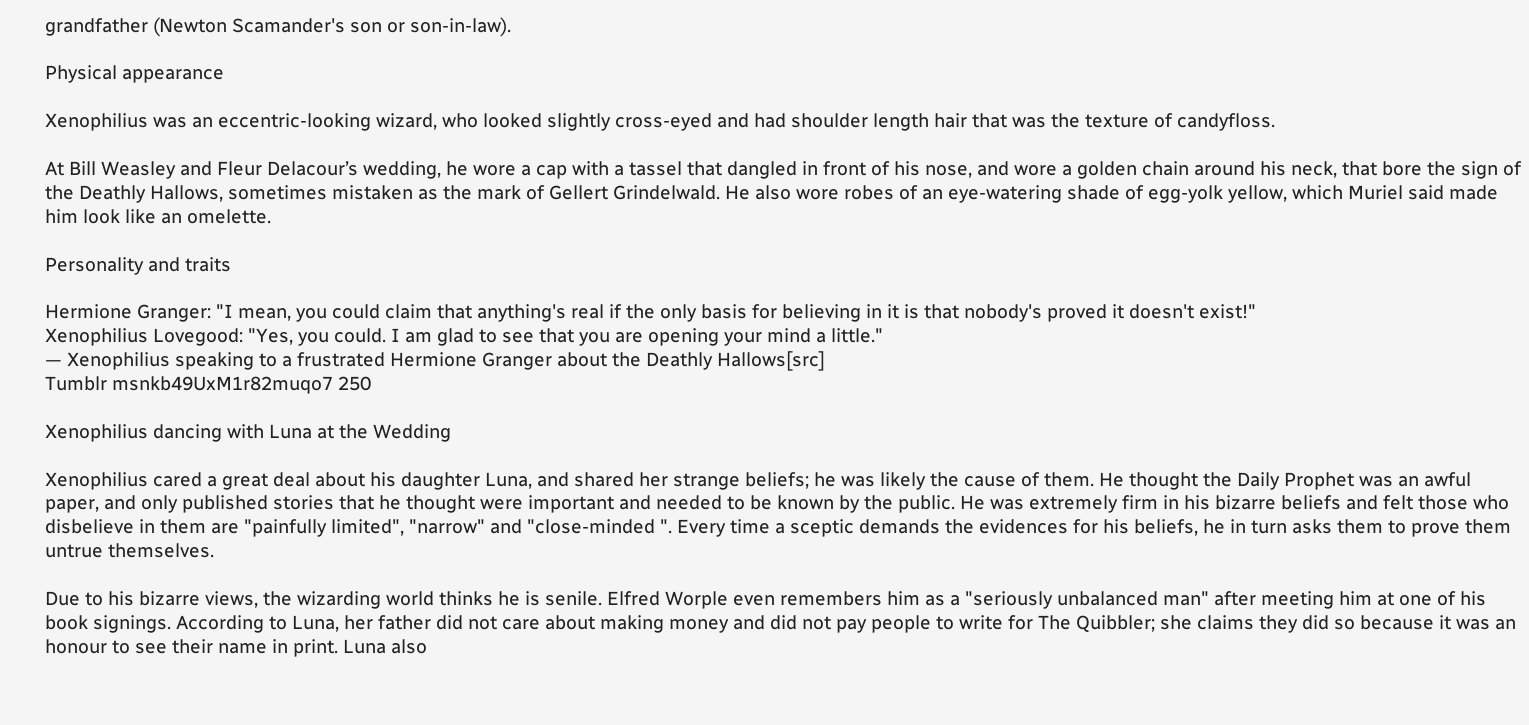grandfather (Newton Scamander's son or son-in-law).

Physical appearance

Xenophilius was an eccentric-looking wizard, who looked slightly cross-eyed and had shoulder length hair that was the texture of candyfloss.

At Bill Weasley and Fleur Delacour’s wedding, he wore a cap with a tassel that dangled in front of his nose, and wore a golden chain around his neck, that bore the sign of the Deathly Hallows, sometimes mistaken as the mark of Gellert Grindelwald. He also wore robes of an eye-watering shade of egg-yolk yellow, which Muriel said made him look like an omelette.

Personality and traits

Hermione Granger: "I mean, you could claim that anything's real if the only basis for believing in it is that nobody's proved it doesn't exist!"
Xenophilius Lovegood: "Yes, you could. I am glad to see that you are opening your mind a little."
— Xenophilius speaking to a frustrated Hermione Granger about the Deathly Hallows[src]
Tumblr msnkb49UxM1r82muqo7 250

Xenophilius dancing with Luna at the Wedding

Xenophilius cared a great deal about his daughter Luna, and shared her strange beliefs; he was likely the cause of them. He thought the Daily Prophet was an awful paper, and only published stories that he thought were important and needed to be known by the public. He was extremely firm in his bizarre beliefs and felt those who disbelieve in them are "painfully limited", "narrow" and "close-minded ". Every time a sceptic demands the evidences for his beliefs, he in turn asks them to prove them untrue themselves.

Due to his bizarre views, the wizarding world thinks he is senile. Elfred Worple even remembers him as a "seriously unbalanced man" after meeting him at one of his book signings. According to Luna, her father did not care about making money and did not pay people to write for The Quibbler; she claims they did so because it was an honour to see their name in print. Luna also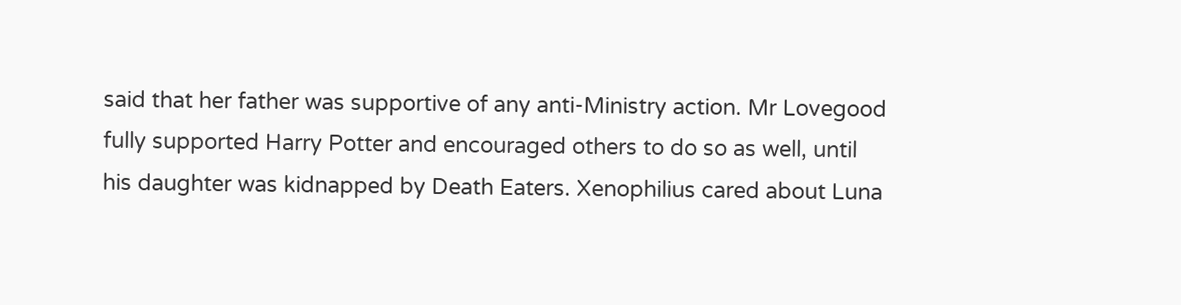said that her father was supportive of any anti-Ministry action. Mr Lovegood fully supported Harry Potter and encouraged others to do so as well, until his daughter was kidnapped by Death Eaters. Xenophilius cared about Luna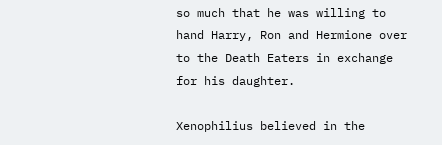so much that he was willing to hand Harry, Ron and Hermione over to the Death Eaters in exchange for his daughter.

Xenophilius believed in the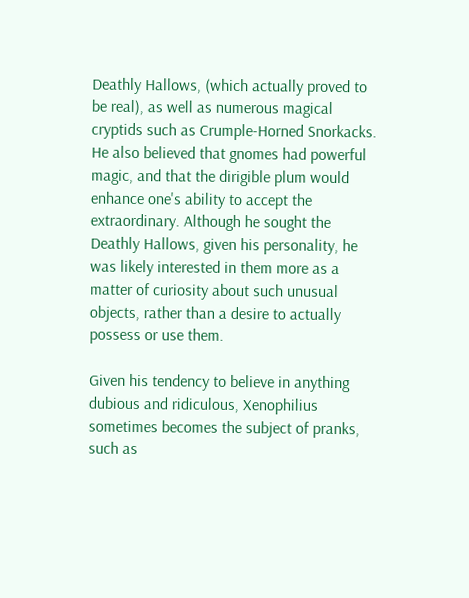Deathly Hallows, (which actually proved to be real), as well as numerous magical cryptids such as Crumple-Horned Snorkacks. He also believed that gnomes had powerful magic, and that the dirigible plum would enhance one's ability to accept the extraordinary. Although he sought the Deathly Hallows, given his personality, he was likely interested in them more as a matter of curiosity about such unusual objects, rather than a desire to actually possess or use them.

Given his tendency to believe in anything dubious and ridiculous, Xenophilius sometimes becomes the subject of pranks, such as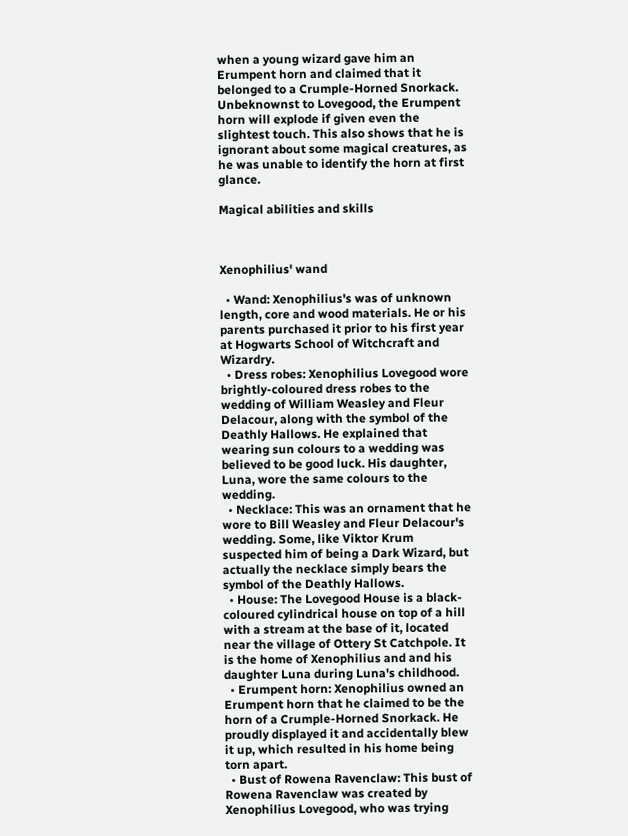when a young wizard gave him an Erumpent horn and claimed that it belonged to a Crumple-Horned Snorkack. Unbeknownst to Lovegood, the Erumpent horn will explode if given even the slightest touch. This also shows that he is ignorant about some magical creatures, as he was unable to identify the horn at first glance.

Magical abilities and skills



Xenophilius' wand

  • Wand: Xenophilius's was of unknown length, core and wood materials. He or his parents purchased it prior to his first year at Hogwarts School of Witchcraft and Wizardry.
  • Dress robes: Xenophilius Lovegood wore brightly-coloured dress robes to the wedding of William Weasley and Fleur Delacour, along with the symbol of the Deathly Hallows. He explained that wearing sun colours to a wedding was believed to be good luck. His daughter, Luna, wore the same colours to the wedding.
  • Necklace: This was an ornament that he wore to Bill Weasley and Fleur Delacour's wedding. Some, like Viktor Krum suspected him of being a Dark Wizard, but actually the necklace simply bears the symbol of the Deathly Hallows.
  • House: The Lovegood House is a black-coloured cylindrical house on top of a hill with a stream at the base of it, located near the village of Ottery St Catchpole. It is the home of Xenophilius and and his daughter Luna during Luna's childhood.
  • Erumpent horn: Xenophilius owned an Erumpent horn that he claimed to be the horn of a Crumple-Horned Snorkack. He proudly displayed it and accidentally blew it up, which resulted in his home being torn apart.
  • Bust of Rowena Ravenclaw: This bust of Rowena Ravenclaw was created by Xenophilius Lovegood, who was trying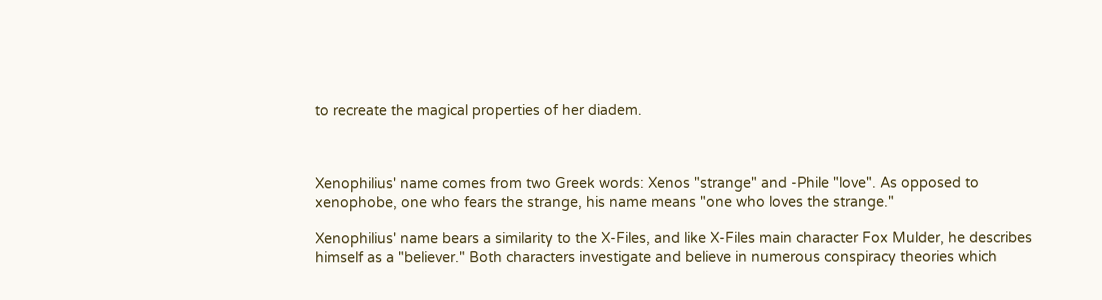to recreate the magical properties of her diadem.



Xenophilius' name comes from two Greek words: Xenos "strange" and -Phile "love". As opposed to xenophobe, one who fears the strange, his name means "one who loves the strange."

Xenophilius' name bears a similarity to the X-Files, and like X-Files main character Fox Mulder, he describes himself as a "believer." Both characters investigate and believe in numerous conspiracy theories which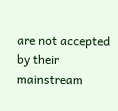are not accepted by their mainstream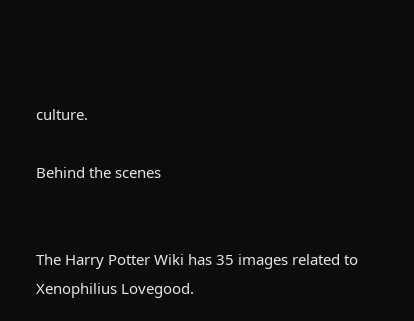culture.

Behind the scenes


The Harry Potter Wiki has 35 images related to Xenophilius Lovegood.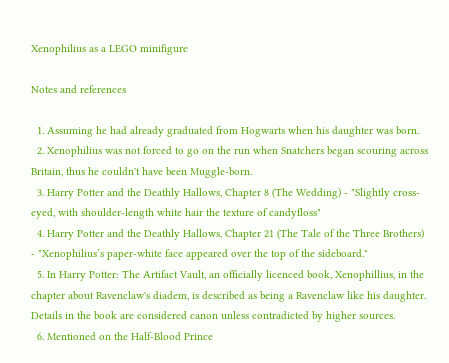Xenophilius as a LEGO minifigure

Notes and references

  1. Assuming he had already graduated from Hogwarts when his daughter was born.
  2. Xenophilius was not forced to go on the run when Snatchers began scouring across Britain, thus he couldn't have been Muggle-born.
  3. Harry Potter and the Deathly Hallows, Chapter 8 (The Wedding) - "Slightly cross-eyed, with shoulder-length white hair the texture of candyfloss"
  4. Harry Potter and the Deathly Hallows, Chapter 21 (The Tale of the Three Brothers) - "Xenophilius’s paper-white face appeared over the top of the sideboard."
  5. In Harry Potter: The Artifact Vault, an officially licenced book, Xenophillius, in the chapter about Ravenclaw's diadem, is described as being a Ravenclaw like his daughter. Details in the book are considered canon unless contradicted by higher sources.
  6. Mentioned on the Half-Blood Prince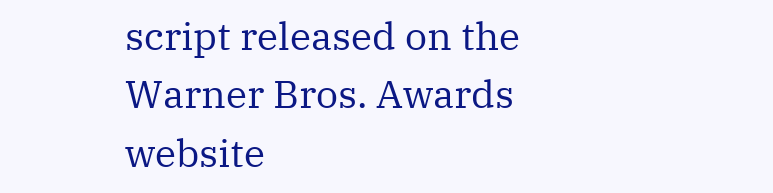script released on the Warner Bros. Awards website